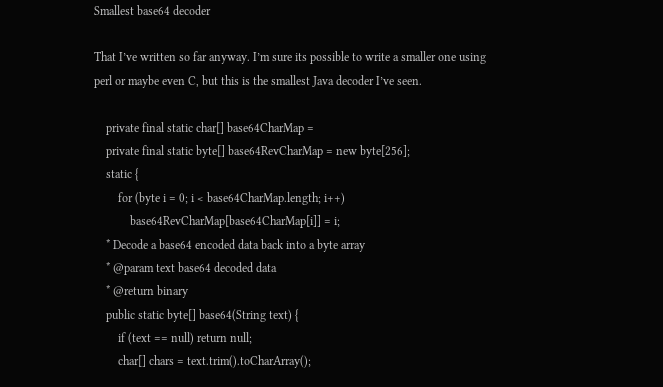Smallest base64 decoder

That I’ve written so far anyway. I’m sure its possible to write a smaller one using perl or maybe even C, but this is the smallest Java decoder I’ve seen.

    private final static char[] base64CharMap =
    private final static byte[] base64RevCharMap = new byte[256];
    static {
        for (byte i = 0; i < base64CharMap.length; i++)
            base64RevCharMap[base64CharMap[i]] = i;
    * Decode a base64 encoded data back into a byte array
    * @param text base64 decoded data
    * @return binary
    public static byte[] base64(String text) {
        if (text == null) return null;
        char[] chars = text.trim().toCharArray();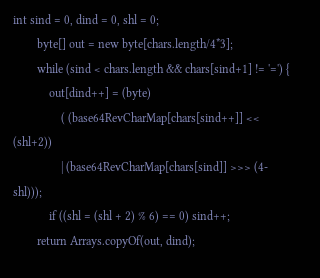int sind = 0, dind = 0, shl = 0;
        byte[] out = new byte[chars.length/4*3];
        while (sind < chars.length && chars[sind+1] != '=') {
            out[dind++] = (byte)
                ( (base64RevCharMap[chars[sind++]] << (shl+2))
                | (base64RevCharMap[chars[sind]] >>> (4-shl)));
            if ((shl = (shl + 2) % 6) == 0) sind++;
        return Arrays.copyOf(out, dind);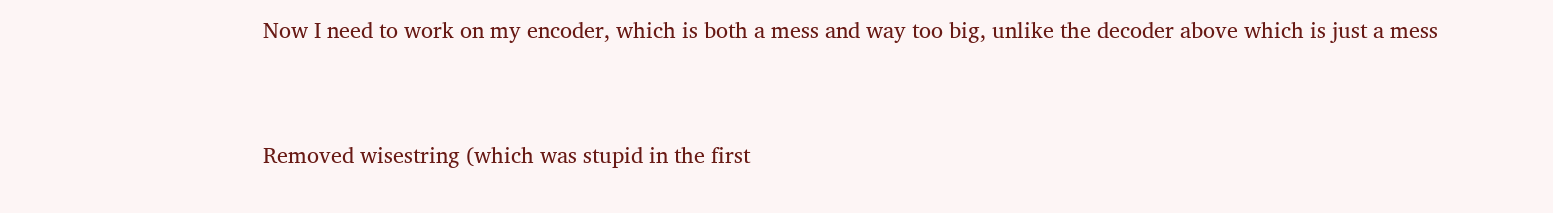Now I need to work on my encoder, which is both a mess and way too big, unlike the decoder above which is just a mess


Removed wisestring (which was stupid in the first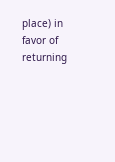place) in favor of returning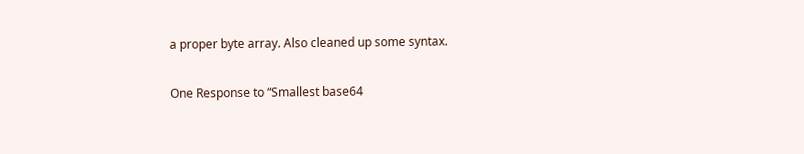a proper byte array. Also cleaned up some syntax.

One Response to “Smallest base64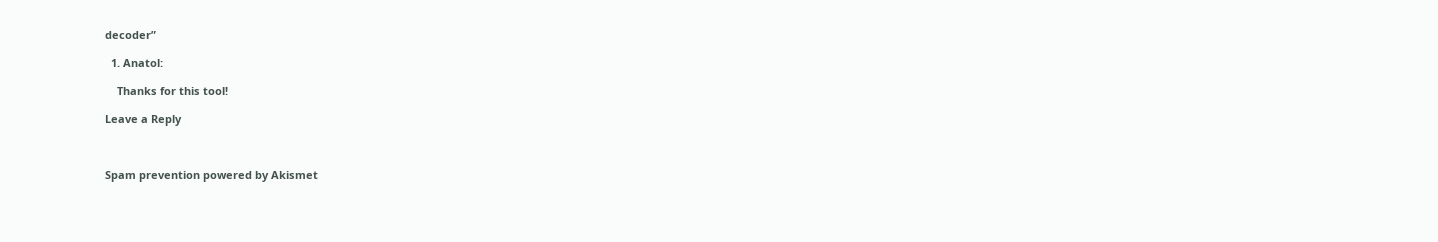decoder”

  1. Anatol:

    Thanks for this tool!

Leave a Reply



Spam prevention powered by Akismet